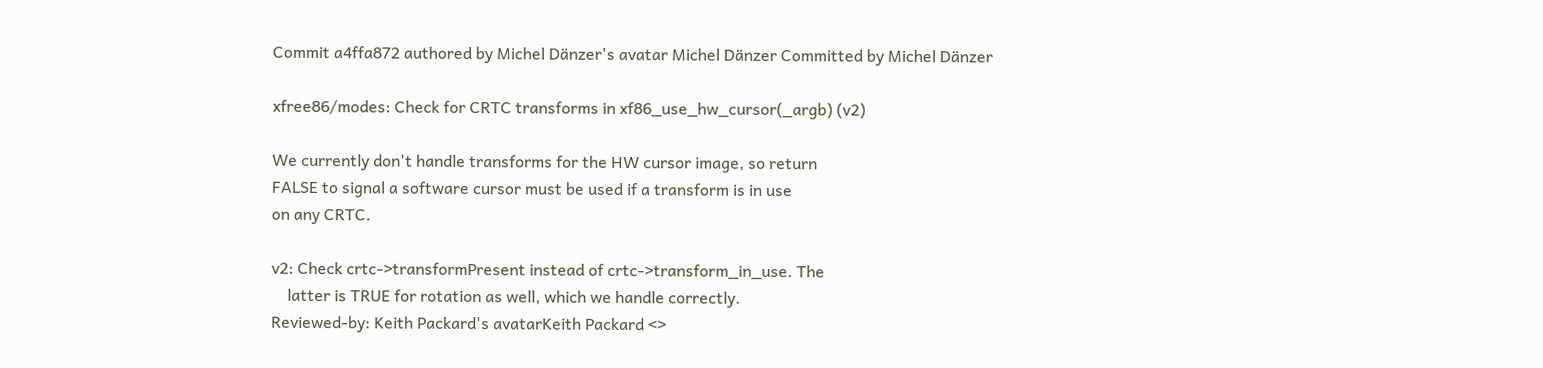Commit a4ffa872 authored by Michel Dänzer's avatar Michel Dänzer Committed by Michel Dänzer

xfree86/modes: Check for CRTC transforms in xf86_use_hw_cursor(_argb) (v2)

We currently don't handle transforms for the HW cursor image, so return
FALSE to signal a software cursor must be used if a transform is in use
on any CRTC.

v2: Check crtc->transformPresent instead of crtc->transform_in_use. The
    latter is TRUE for rotation as well, which we handle correctly.
Reviewed-by: Keith Packard's avatarKeith Packard <>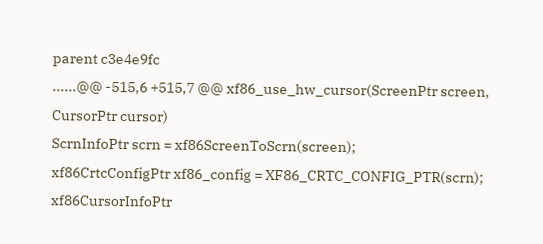parent c3e4e9fc
......@@ -515,6 +515,7 @@ xf86_use_hw_cursor(ScreenPtr screen, CursorPtr cursor)
ScrnInfoPtr scrn = xf86ScreenToScrn(screen);
xf86CrtcConfigPtr xf86_config = XF86_CRTC_CONFIG_PTR(scrn);
xf86CursorInfoPtr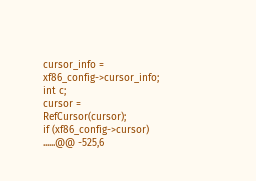cursor_info = xf86_config->cursor_info;
int c;
cursor = RefCursor(cursor);
if (xf86_config->cursor)
......@@ -525,6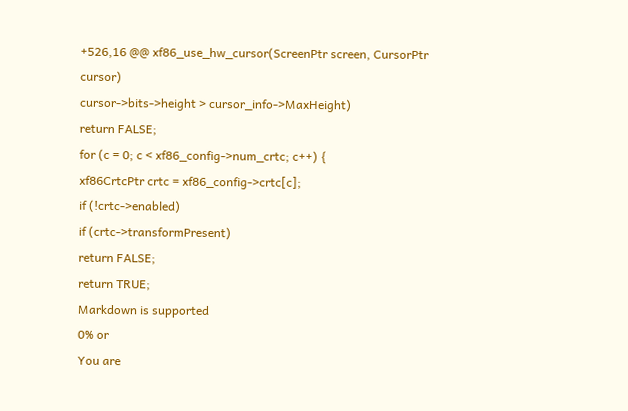+526,16 @@ xf86_use_hw_cursor(ScreenPtr screen, CursorPtr cursor)
cursor->bits->height > cursor_info->MaxHeight)
return FALSE;
for (c = 0; c < xf86_config->num_crtc; c++) {
xf86CrtcPtr crtc = xf86_config->crtc[c];
if (!crtc->enabled)
if (crtc->transformPresent)
return FALSE;
return TRUE;
Markdown is supported
0% or
You are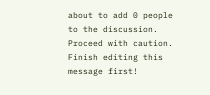about to add 0 people to the discussion. Proceed with caution.
Finish editing this message first!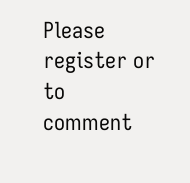Please register or to comment